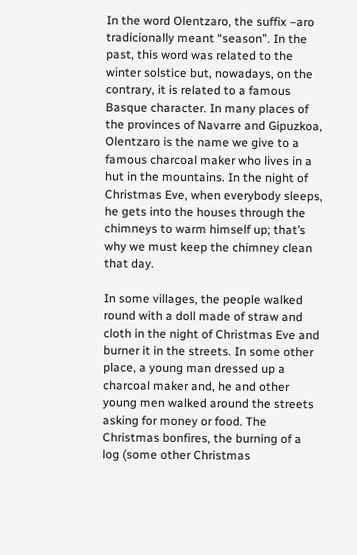In the word Olentzaro, the suffix –aro tradicionally meant “season”. In the past, this word was related to the winter solstice but, nowadays, on the contrary, it is related to a famous Basque character. In many places of the provinces of Navarre and Gipuzkoa, Olentzaro is the name we give to a famous charcoal maker who lives in a hut in the mountains. In the night of Christmas Eve, when everybody sleeps, he gets into the houses through the chimneys to warm himself up; that’s why we must keep the chimney clean that day.

In some villages, the people walked round with a doll made of straw and cloth in the night of Christmas Eve and burner it in the streets. In some other place, a young man dressed up a charcoal maker and, he and other young men walked around the streets asking for money or food. The Christmas bonfires, the burning of a log (some other Christmas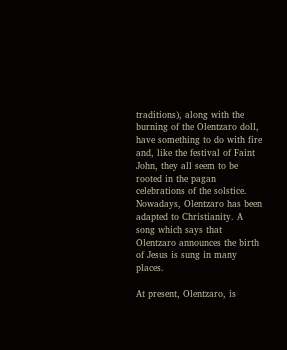traditions), along with the burning of the Olentzaro doll, have something to do with fire and, like the festival of Faint John, they all seem to be rooted in the pagan celebrations of the solstice. Nowadays, Olentzaro has been adapted to Christianity. A song which says that Olentzaro announces the birth of Jesus is sung in many places.

At present, Olentzaro, is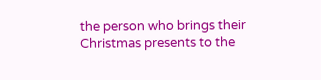the person who brings their Christmas presents to the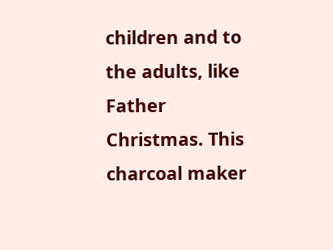children and to the adults, like Father Christmas. This charcoal maker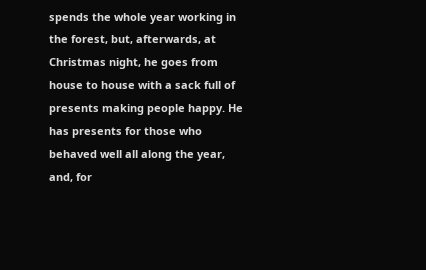spends the whole year working in the forest, but, afterwards, at Christmas night, he goes from house to house with a sack full of presents making people happy. He has presents for those who behaved well all along the year, and, for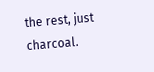the rest, just charcoal.